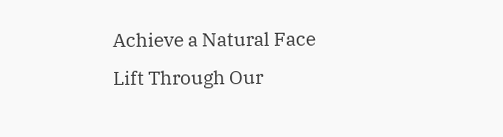Achieve a Natural Face Lift Through Our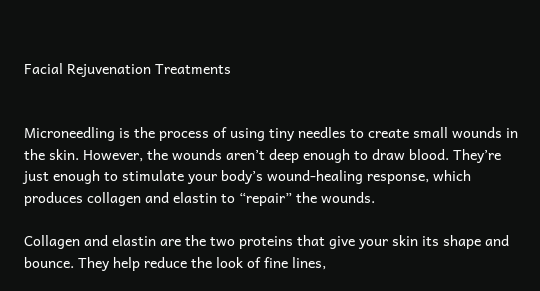Facial Rejuvenation Treatments


Microneedling is the process of using tiny needles to create small wounds in the skin. However, the wounds aren’t deep enough to draw blood. They’re just enough to stimulate your body’s wound-healing response, which produces collagen and elastin to “repair” the wounds.

Collagen and elastin are the two proteins that give your skin its shape and bounce. They help reduce the look of fine lines,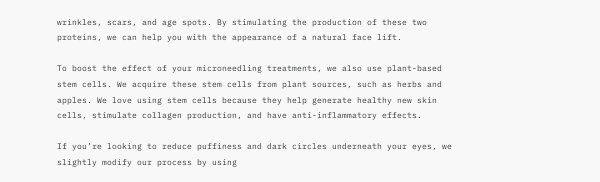wrinkles, scars, and age spots. By stimulating the production of these two proteins, we can help you with the appearance of a natural face lift.

To boost the effect of your microneedling treatments, we also use plant-based stem cells. We acquire these stem cells from plant sources, such as herbs and apples. We love using stem cells because they help generate healthy new skin cells, stimulate collagen production, and have anti-inflammatory effects.

If you’re looking to reduce puffiness and dark circles underneath your eyes, we slightly modify our process by using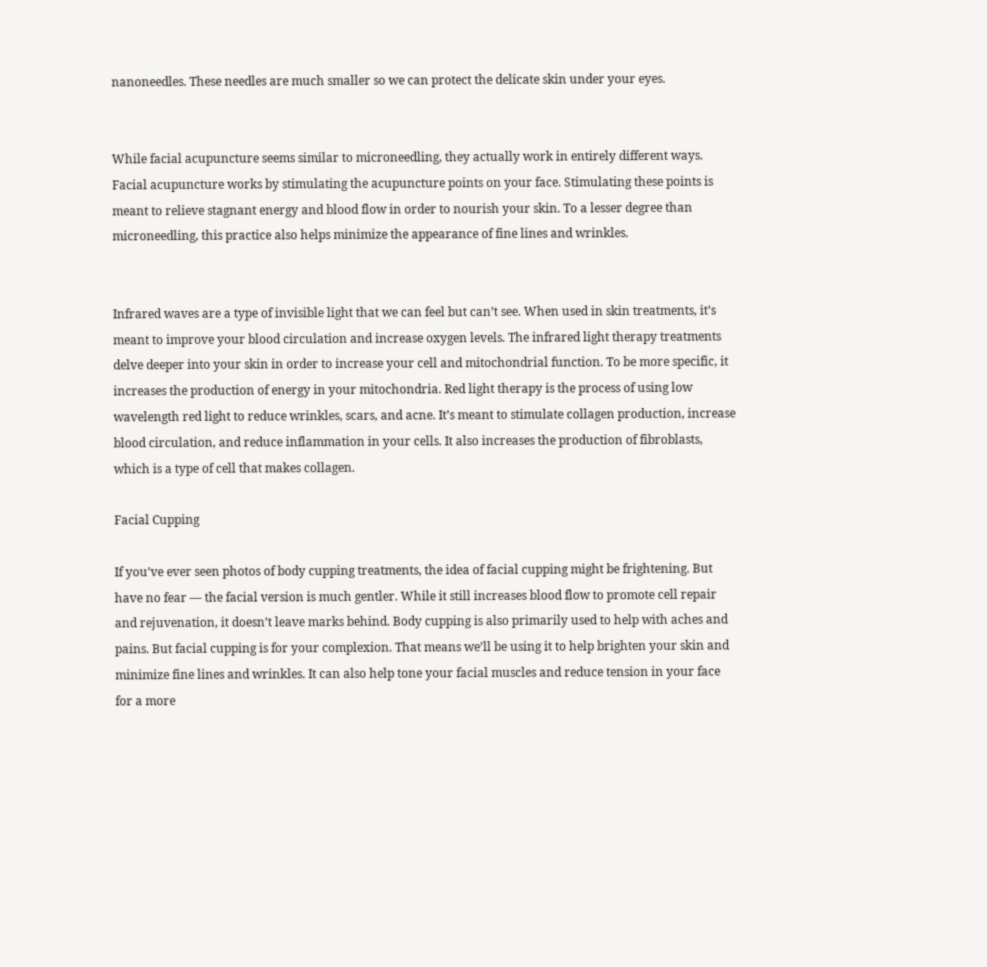nanoneedles. These needles are much smaller so we can protect the delicate skin under your eyes.


While facial acupuncture seems similar to microneedling, they actually work in entirely different ways. Facial acupuncture works by stimulating the acupuncture points on your face. Stimulating these points is meant to relieve stagnant energy and blood flow in order to nourish your skin. To a lesser degree than microneedling, this practice also helps minimize the appearance of fine lines and wrinkles.


Infrared waves are a type of invisible light that we can feel but can’t see. When used in skin treatments, it’s meant to improve your blood circulation and increase oxygen levels. The infrared light therapy treatments delve deeper into your skin in order to increase your cell and mitochondrial function. To be more specific, it increases the production of energy in your mitochondria. Red light therapy is the process of using low wavelength red light to reduce wrinkles, scars, and acne. It’s meant to stimulate collagen production, increase blood circulation, and reduce inflammation in your cells. It also increases the production of fibroblasts, which is a type of cell that makes collagen.

Facial Cupping

If you’ve ever seen photos of body cupping treatments, the idea of facial cupping might be frightening. But have no fear — the facial version is much gentler. While it still increases blood flow to promote cell repair and rejuvenation, it doesn’t leave marks behind. Body cupping is also primarily used to help with aches and pains. But facial cupping is for your complexion. That means we’ll be using it to help brighten your skin and minimize fine lines and wrinkles. It can also help tone your facial muscles and reduce tension in your face for a more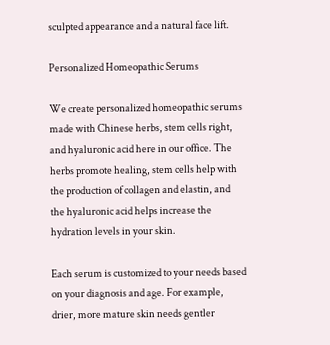sculpted appearance and a natural face lift.

Personalized Homeopathic Serums

We create personalized homeopathic serums made with Chinese herbs, stem cells right, and hyaluronic acid here in our office. The herbs promote healing, stem cells help with the production of collagen and elastin, and the hyaluronic acid helps increase the hydration levels in your skin.

Each serum is customized to your needs based on your diagnosis and age. For example, drier, more mature skin needs gentler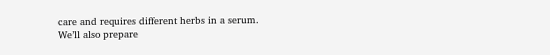care and requires different herbs in a serum. We’ll also prepare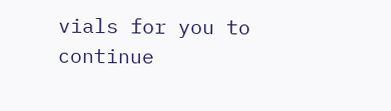vials for you to continue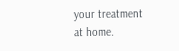your treatment at home.